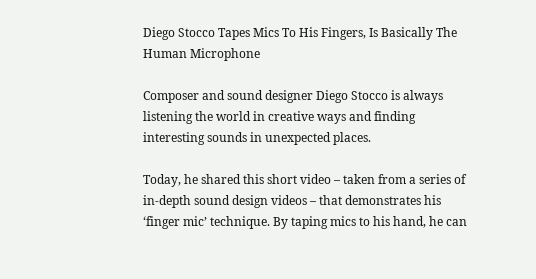Diego Stocco Tapes Mics To His Fingers, Is Basically The Human Microphone

Composer and sound designer Diego Stocco is always listening the world in creative ways and finding interesting sounds in unexpected places.

Today, he shared this short video – taken from a series of in-depth sound design videos – that demonstrates his ‘finger mic’ technique. By taping mics to his hand, he can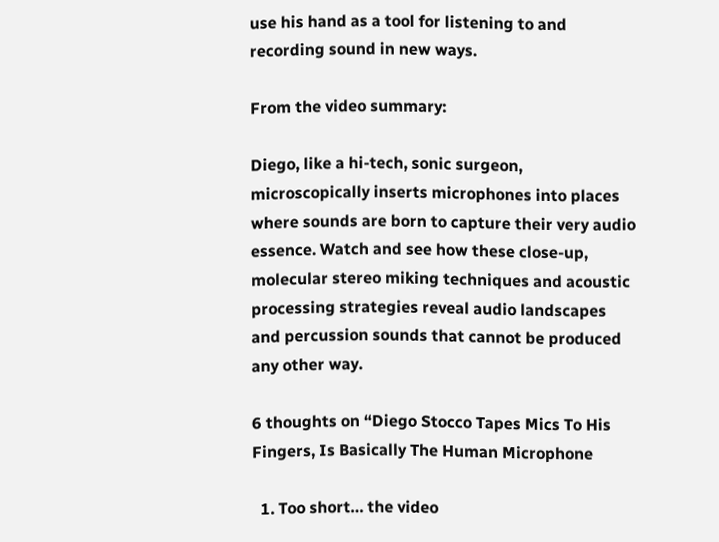use his hand as a tool for listening to and recording sound in new ways.

From the video summary:

Diego, like a hi-tech, sonic surgeon, microscopically inserts microphones into places where sounds are born to capture their very audio essence. Watch and see how these close-up, molecular stereo miking techniques and acoustic processing strategies reveal audio landscapes and percussion sounds that cannot be produced any other way.

6 thoughts on “Diego Stocco Tapes Mics To His Fingers, Is Basically The Human Microphone

  1. Too short… the video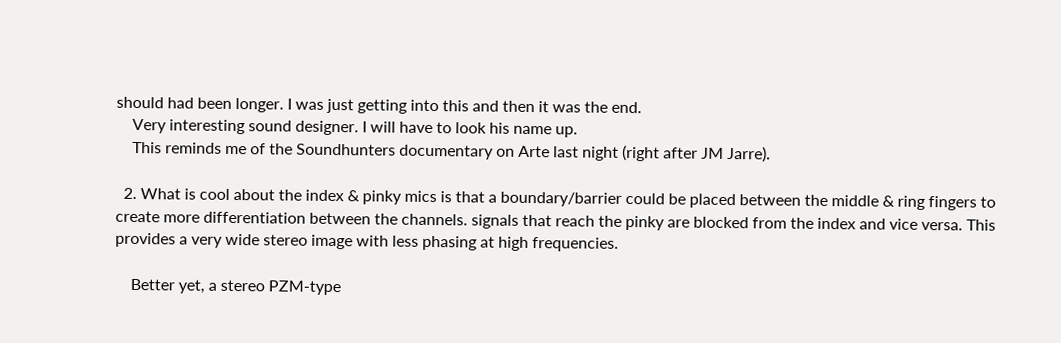should had been longer. I was just getting into this and then it was the end.
    Very interesting sound designer. I will have to look his name up.
    This reminds me of the Soundhunters documentary on Arte last night (right after JM Jarre).

  2. What is cool about the index & pinky mics is that a boundary/barrier could be placed between the middle & ring fingers to create more differentiation between the channels. signals that reach the pinky are blocked from the index and vice versa. This provides a very wide stereo image with less phasing at high frequencies.

    Better yet, a stereo PZM-type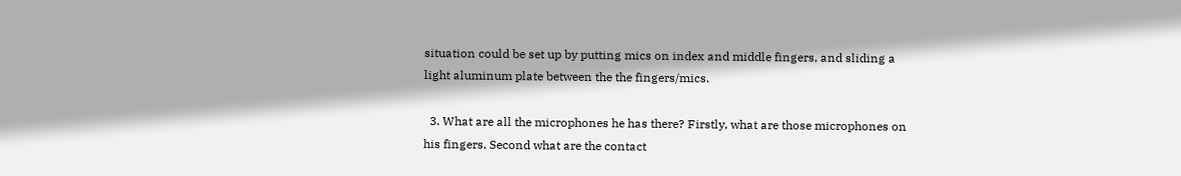situation could be set up by putting mics on index and middle fingers, and sliding a light aluminum plate between the the fingers/mics.

  3. What are all the microphones he has there? Firstly, what are those microphones on his fingers. Second what are the contact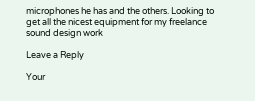microphones he has and the others. Looking to get all the nicest equipment for my freelance sound design work

Leave a Reply

Your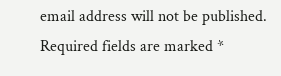email address will not be published. Required fields are marked *